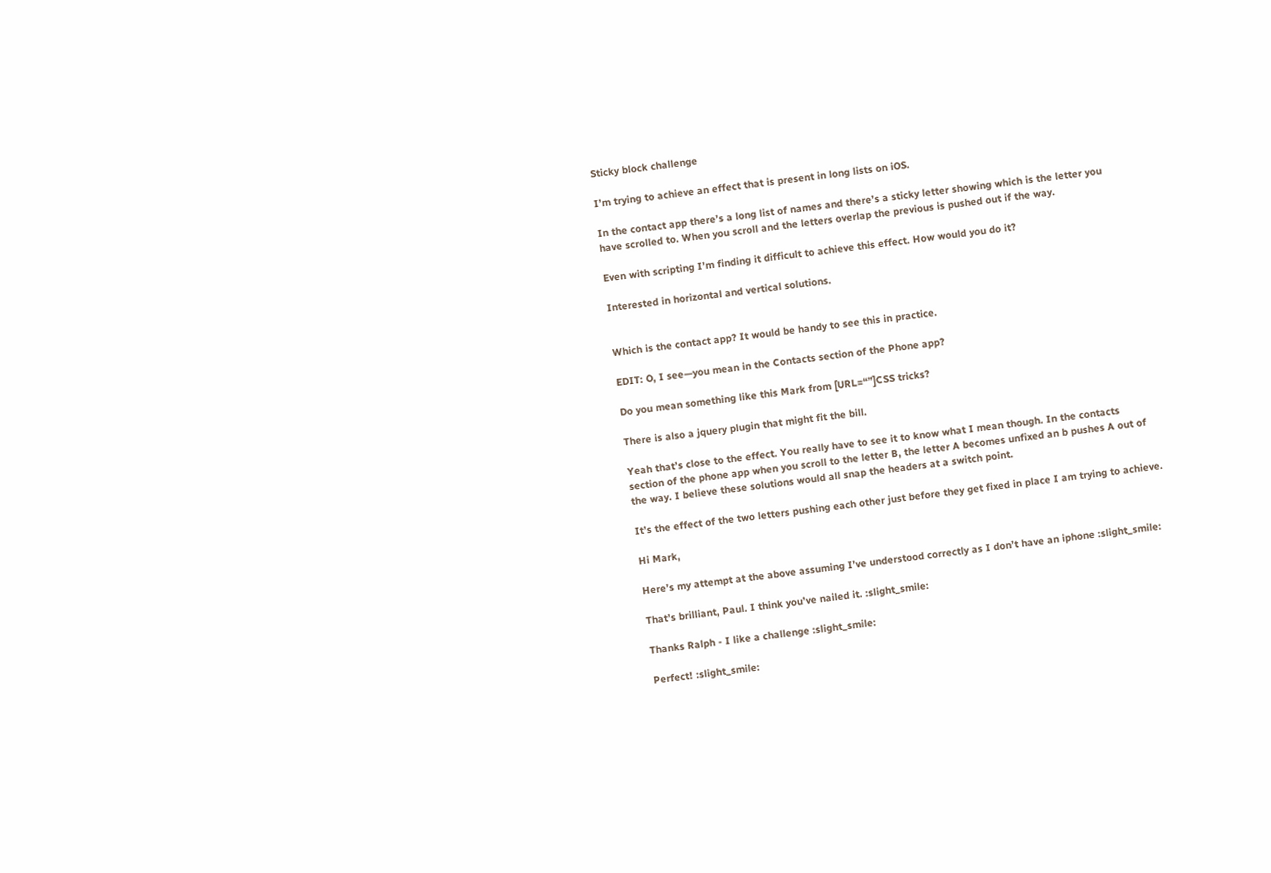Sticky block challenge

I’m trying to achieve an effect that is present in long lists on iOS.

In the contact app there’s a long list of names and there’s a sticky letter showing which is the letter you have scrolled to. When you scroll and the letters overlap the previous is pushed out if the way.

Even with scripting I’m finding it difficult to achieve this effect. How would you do it?

Interested in horizontal and vertical solutions.


Which is the contact app? It would be handy to see this in practice.

EDIT: O, I see—you mean in the Contacts section of the Phone app?

Do you mean something like this Mark from [URL=“”]CSS tricks?

There is also a jquery plugin that might fit the bill.

Yeah that’s close to the effect. You really have to see it to know what I mean though. In the contacts section of the phone app when you scroll to the letter B, the letter A becomes unfixed an b pushes A out of the way. I believe these solutions would all snap the headers at a switch point.

It’s the effect of the two letters pushing each other just before they get fixed in place I am trying to achieve.

Hi Mark,

Here’s my attempt at the above assuming I’ve understood correctly as I don’t have an iphone :slight_smile:

That’s brilliant, Paul. I think you’ve nailed it. :slight_smile:

Thanks Ralph - I like a challenge :slight_smile:

Perfect! :slight_smile: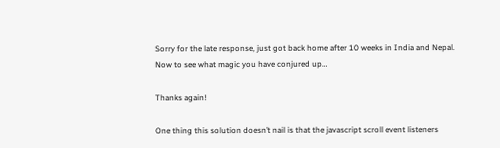Sorry for the late response, just got back home after 10 weeks in India and Nepal.
Now to see what magic you have conjured up…

Thanks again!

One thing this solution doesn’t nail is that the javascript scroll event listeners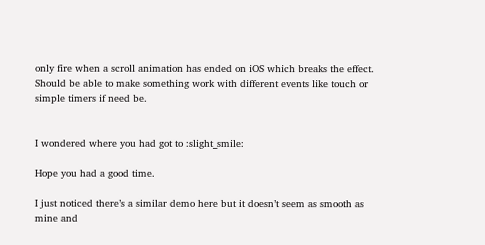only fire when a scroll animation has ended on iOS which breaks the effect.
Should be able to make something work with different events like touch or simple timers if need be.


I wondered where you had got to :slight_smile:

Hope you had a good time.

I just noticed there’s a similar demo here but it doesn’t seem as smooth as mine and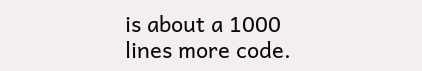is about a 1000 lines more code.